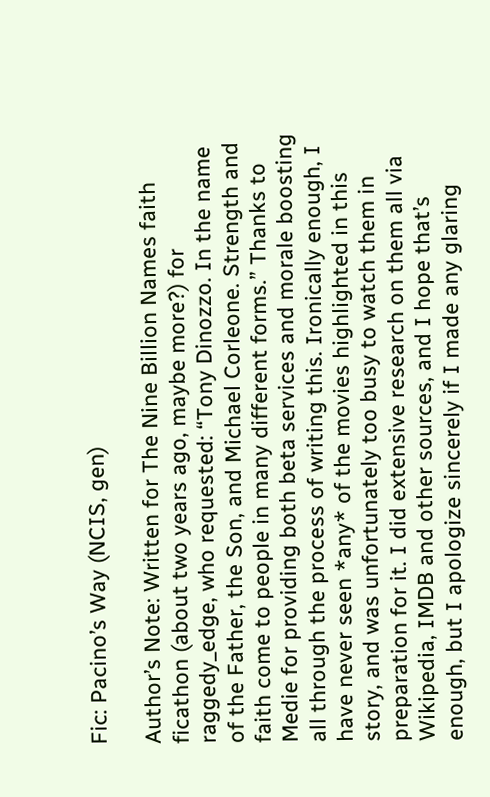Fic: Pacino’s Way (NCIS, gen)

Author’s Note: Written for The Nine Billion Names faith ficathon (about two years ago, maybe more?) for raggedy_edge, who requested: “Tony Dinozzo. In the name of the Father, the Son, and Michael Corleone. Strength and faith come to people in many different forms.” Thanks to Medie for providing both beta services and morale boosting all through the process of writing this. Ironically enough, I have never seen *any* of the movies highlighted in this story, and was unfortunately too busy to watch them in preparation for it. I did extensive research on them all via Wikipedia, IMDB and other sources, and I hope that’s enough, but I apologize sincerely if I made any glaring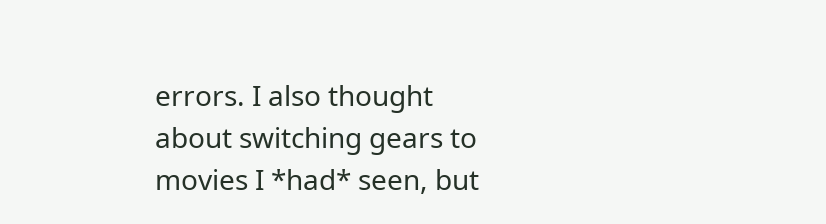errors. I also thought about switching gears to movies I *had* seen, but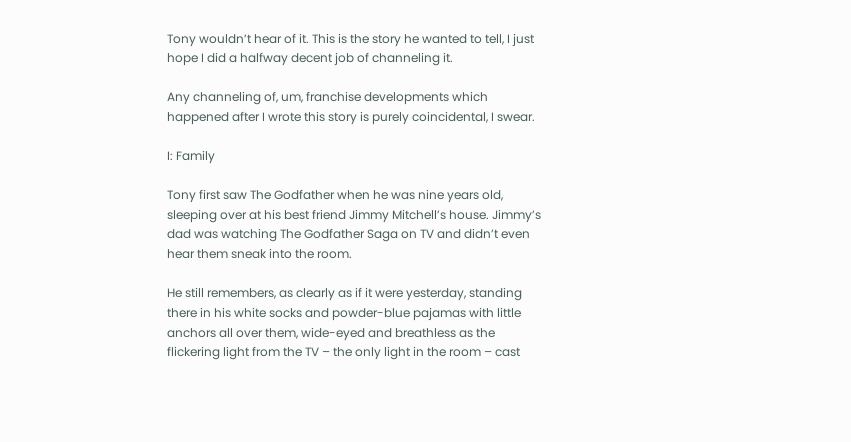Tony wouldn’t hear of it. This is the story he wanted to tell, I just hope I did a halfway decent job of channeling it.

Any channeling of, um, franchise developments which happened after I wrote this story is purely coincidental, I swear.

I: Family

Tony first saw The Godfather when he was nine years old, sleeping over at his best friend Jimmy Mitchell’s house. Jimmy’s dad was watching The Godfather Saga on TV and didn’t even hear them sneak into the room.

He still remembers, as clearly as if it were yesterday, standing there in his white socks and powder-blue pajamas with little anchors all over them, wide-eyed and breathless as the flickering light from the TV – the only light in the room – cast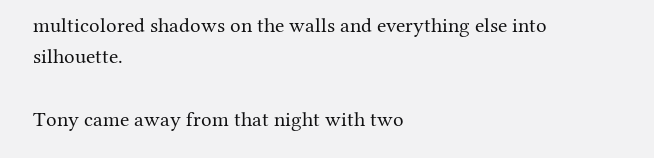multicolored shadows on the walls and everything else into silhouette.

Tony came away from that night with two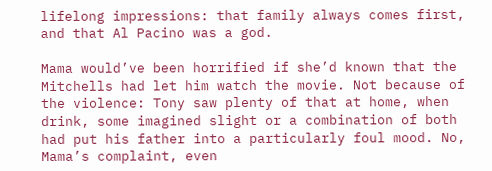lifelong impressions: that family always comes first, and that Al Pacino was a god.

Mama would’ve been horrified if she’d known that the Mitchells had let him watch the movie. Not because of the violence: Tony saw plenty of that at home, when drink, some imagined slight or a combination of both had put his father into a particularly foul mood. No, Mama’s complaint, even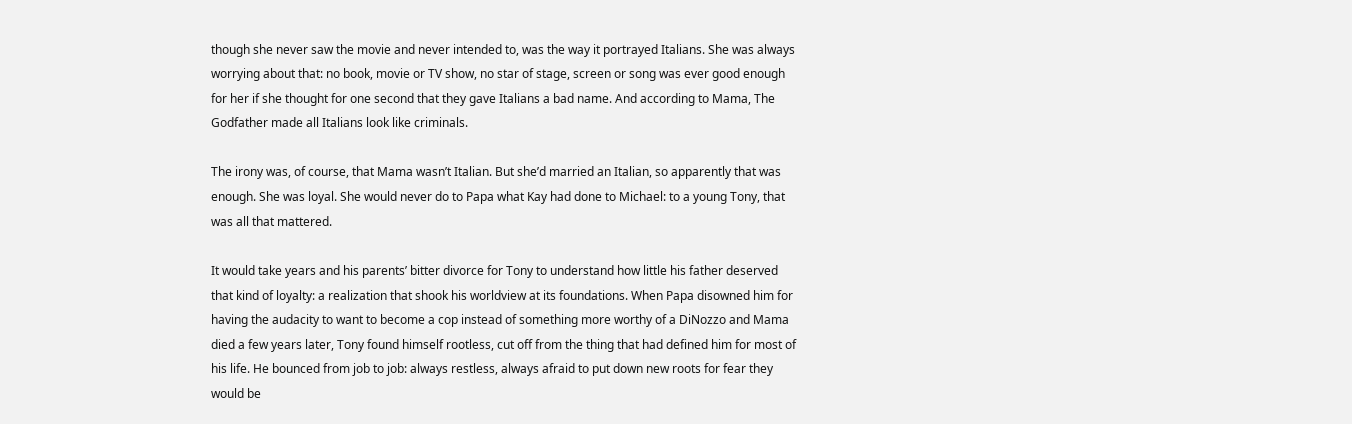though she never saw the movie and never intended to, was the way it portrayed Italians. She was always worrying about that: no book, movie or TV show, no star of stage, screen or song was ever good enough for her if she thought for one second that they gave Italians a bad name. And according to Mama, The Godfather made all Italians look like criminals.

The irony was, of course, that Mama wasn’t Italian. But she’d married an Italian, so apparently that was enough. She was loyal. She would never do to Papa what Kay had done to Michael: to a young Tony, that was all that mattered.

It would take years and his parents’ bitter divorce for Tony to understand how little his father deserved that kind of loyalty: a realization that shook his worldview at its foundations. When Papa disowned him for having the audacity to want to become a cop instead of something more worthy of a DiNozzo and Mama died a few years later, Tony found himself rootless, cut off from the thing that had defined him for most of his life. He bounced from job to job: always restless, always afraid to put down new roots for fear they would be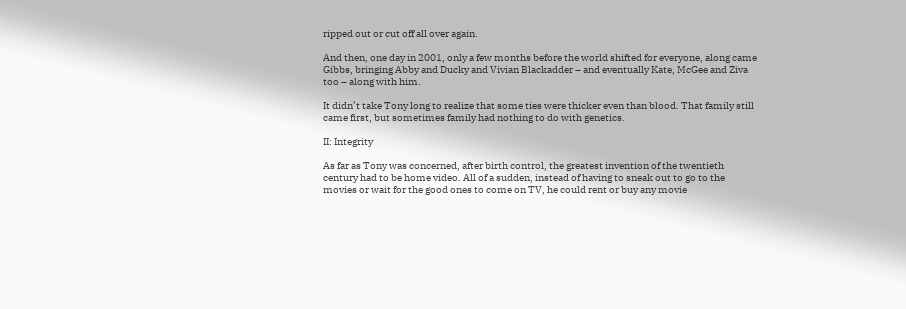ripped out or cut off all over again.

And then, one day in 2001, only a few months before the world shifted for everyone, along came Gibbs, bringing Abby and Ducky and Vivian Blackadder – and eventually Kate, McGee and Ziva too – along with him.

It didn’t take Tony long to realize that some ties were thicker even than blood. That family still came first, but sometimes family had nothing to do with genetics.

II: Integrity

As far as Tony was concerned, after birth control, the greatest invention of the twentieth century had to be home video. All of a sudden, instead of having to sneak out to go to the movies or wait for the good ones to come on TV, he could rent or buy any movie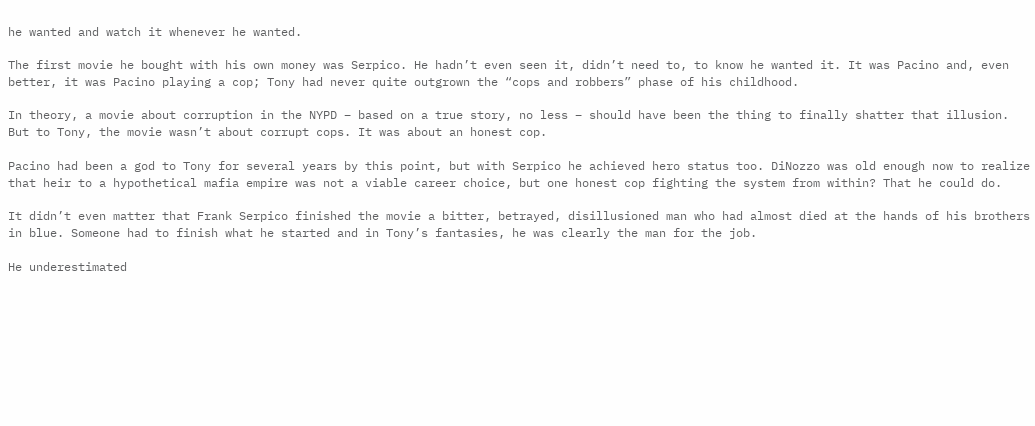he wanted and watch it whenever he wanted.

The first movie he bought with his own money was Serpico. He hadn’t even seen it, didn’t need to, to know he wanted it. It was Pacino and, even better, it was Pacino playing a cop; Tony had never quite outgrown the “cops and robbers” phase of his childhood.

In theory, a movie about corruption in the NYPD – based on a true story, no less – should have been the thing to finally shatter that illusion. But to Tony, the movie wasn’t about corrupt cops. It was about an honest cop.

Pacino had been a god to Tony for several years by this point, but with Serpico he achieved hero status too. DiNozzo was old enough now to realize that heir to a hypothetical mafia empire was not a viable career choice, but one honest cop fighting the system from within? That he could do.

It didn’t even matter that Frank Serpico finished the movie a bitter, betrayed, disillusioned man who had almost died at the hands of his brothers in blue. Someone had to finish what he started and in Tony’s fantasies, he was clearly the man for the job.

He underestimated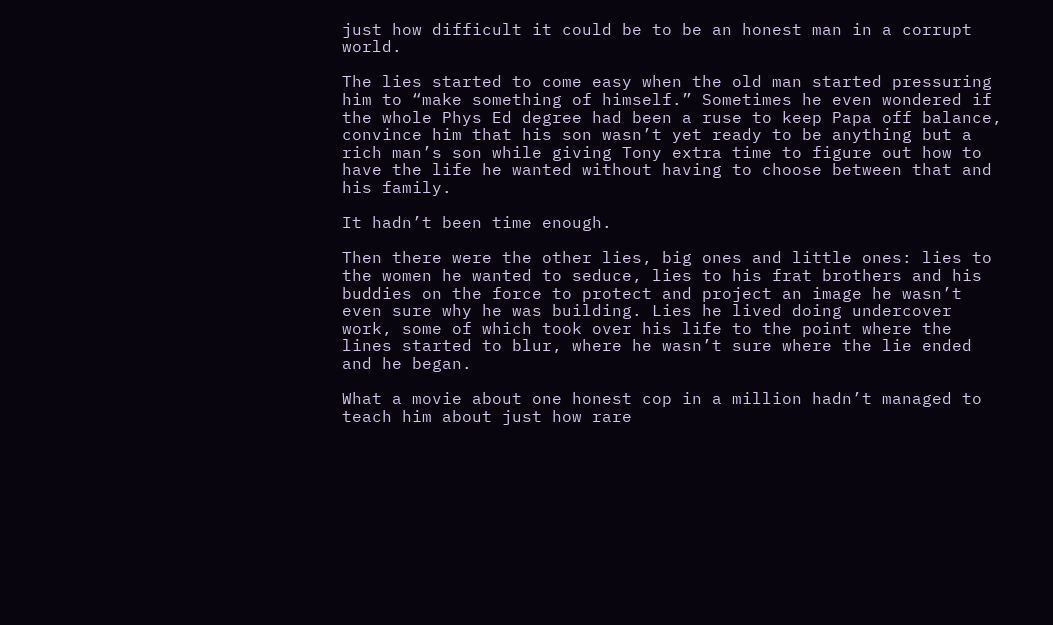just how difficult it could be to be an honest man in a corrupt world.

The lies started to come easy when the old man started pressuring him to “make something of himself.” Sometimes he even wondered if the whole Phys Ed degree had been a ruse to keep Papa off balance, convince him that his son wasn’t yet ready to be anything but a rich man’s son while giving Tony extra time to figure out how to have the life he wanted without having to choose between that and his family.

It hadn’t been time enough.

Then there were the other lies, big ones and little ones: lies to the women he wanted to seduce, lies to his frat brothers and his buddies on the force to protect and project an image he wasn’t even sure why he was building. Lies he lived doing undercover work, some of which took over his life to the point where the lines started to blur, where he wasn’t sure where the lie ended and he began.

What a movie about one honest cop in a million hadn’t managed to teach him about just how rare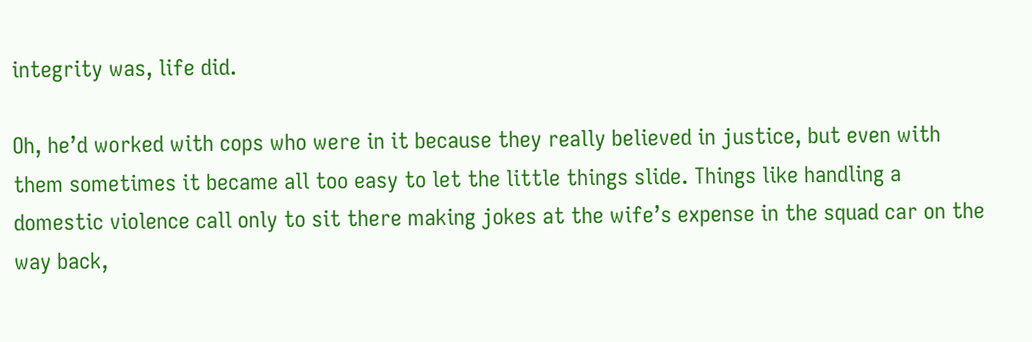integrity was, life did.

Oh, he’d worked with cops who were in it because they really believed in justice, but even with them sometimes it became all too easy to let the little things slide. Things like handling a domestic violence call only to sit there making jokes at the wife’s expense in the squad car on the way back,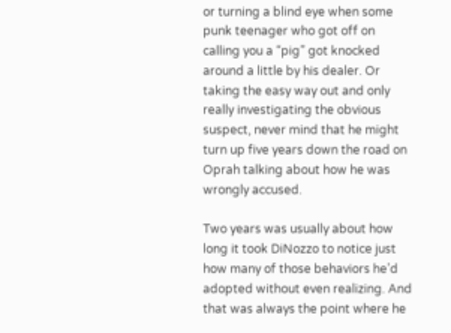or turning a blind eye when some punk teenager who got off on calling you a “pig” got knocked around a little by his dealer. Or taking the easy way out and only really investigating the obvious suspect, never mind that he might turn up five years down the road on Oprah talking about how he was wrongly accused.

Two years was usually about how long it took DiNozzo to notice just how many of those behaviors he’d adopted without even realizing. And that was always the point where he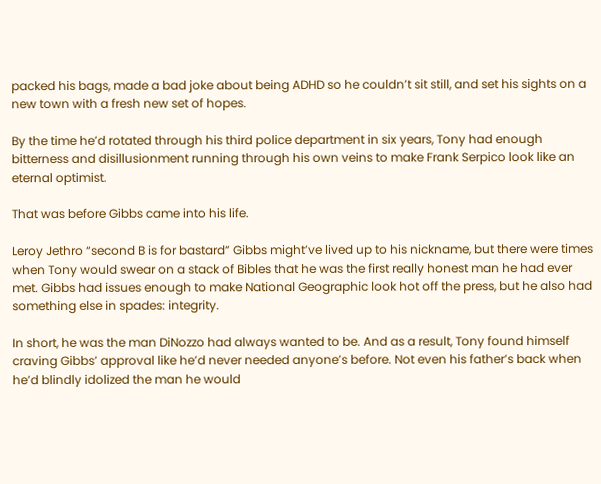packed his bags, made a bad joke about being ADHD so he couldn’t sit still, and set his sights on a new town with a fresh new set of hopes.

By the time he’d rotated through his third police department in six years, Tony had enough bitterness and disillusionment running through his own veins to make Frank Serpico look like an eternal optimist.

That was before Gibbs came into his life.

Leroy Jethro “second B is for bastard” Gibbs might’ve lived up to his nickname, but there were times when Tony would swear on a stack of Bibles that he was the first really honest man he had ever met. Gibbs had issues enough to make National Geographic look hot off the press, but he also had something else in spades: integrity.

In short, he was the man DiNozzo had always wanted to be. And as a result, Tony found himself craving Gibbs’ approval like he’d never needed anyone’s before. Not even his father’s back when he’d blindly idolized the man he would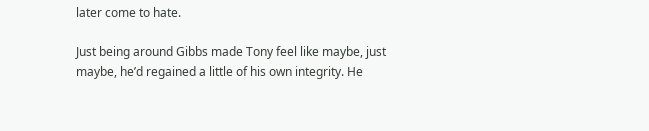later come to hate.

Just being around Gibbs made Tony feel like maybe, just maybe, he’d regained a little of his own integrity. He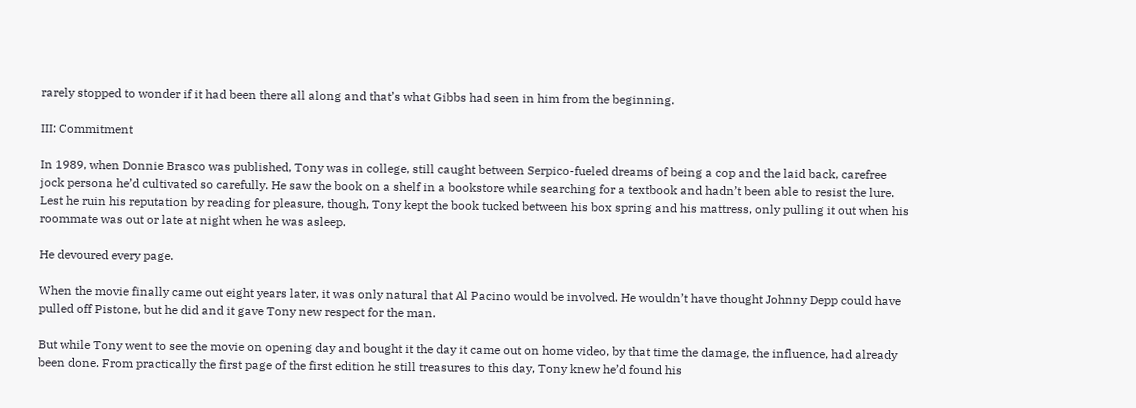rarely stopped to wonder if it had been there all along and that’s what Gibbs had seen in him from the beginning.

III: Commitment

In 1989, when Donnie Brasco was published, Tony was in college, still caught between Serpico-fueled dreams of being a cop and the laid back, carefree jock persona he’d cultivated so carefully. He saw the book on a shelf in a bookstore while searching for a textbook and hadn’t been able to resist the lure. Lest he ruin his reputation by reading for pleasure, though, Tony kept the book tucked between his box spring and his mattress, only pulling it out when his roommate was out or late at night when he was asleep.

He devoured every page.

When the movie finally came out eight years later, it was only natural that Al Pacino would be involved. He wouldn’t have thought Johnny Depp could have pulled off Pistone, but he did and it gave Tony new respect for the man.

But while Tony went to see the movie on opening day and bought it the day it came out on home video, by that time the damage, the influence, had already been done. From practically the first page of the first edition he still treasures to this day, Tony knew he’d found his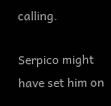calling.

Serpico might have set him on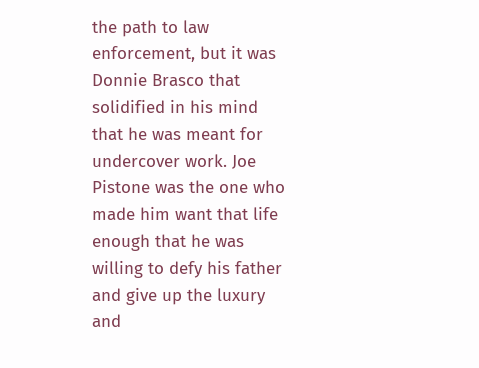the path to law enforcement, but it was Donnie Brasco that solidified in his mind that he was meant for undercover work. Joe Pistone was the one who made him want that life enough that he was willing to defy his father and give up the luxury and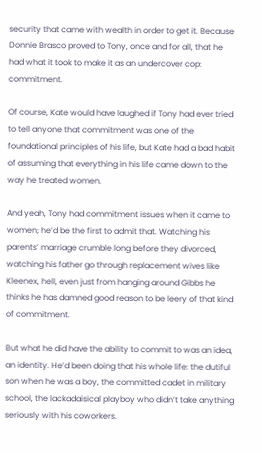security that came with wealth in order to get it. Because Donnie Brasco proved to Tony, once and for all, that he had what it took to make it as an undercover cop: commitment.

Of course, Kate would have laughed if Tony had ever tried to tell anyone that commitment was one of the foundational principles of his life, but Kate had a bad habit of assuming that everything in his life came down to the way he treated women.

And yeah, Tony had commitment issues when it came to women; he’d be the first to admit that. Watching his parents’ marriage crumble long before they divorced, watching his father go through replacement wives like Kleenex, hell, even just from hanging around Gibbs he thinks he has damned good reason to be leery of that kind of commitment.

But what he did have the ability to commit to was an idea, an identity. He’d been doing that his whole life: the dutiful son when he was a boy, the committed cadet in military school, the lackadaisical playboy who didn’t take anything seriously with his coworkers.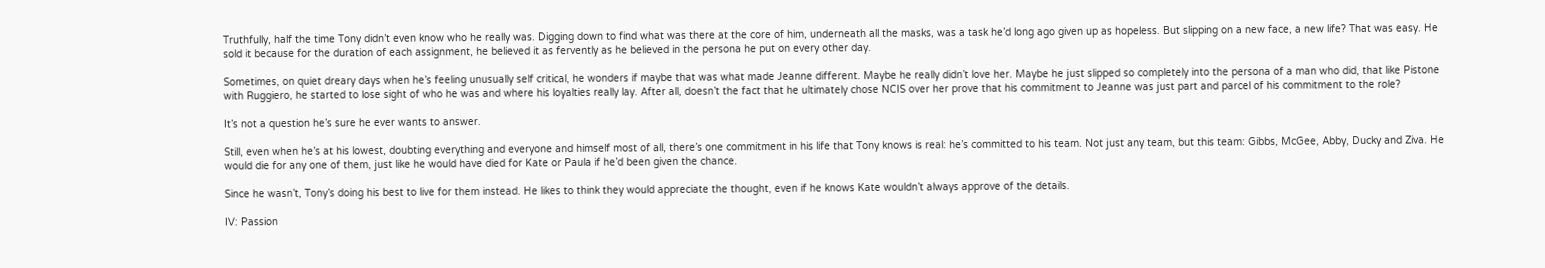Truthfully, half the time Tony didn’t even know who he really was. Digging down to find what was there at the core of him, underneath all the masks, was a task he’d long ago given up as hopeless. But slipping on a new face, a new life? That was easy. He sold it because for the duration of each assignment, he believed it as fervently as he believed in the persona he put on every other day.

Sometimes, on quiet dreary days when he’s feeling unusually self critical, he wonders if maybe that was what made Jeanne different. Maybe he really didn’t love her. Maybe he just slipped so completely into the persona of a man who did, that like Pistone with Ruggiero, he started to lose sight of who he was and where his loyalties really lay. After all, doesn’t the fact that he ultimately chose NCIS over her prove that his commitment to Jeanne was just part and parcel of his commitment to the role?

It’s not a question he’s sure he ever wants to answer.

Still, even when he’s at his lowest, doubting everything and everyone and himself most of all, there’s one commitment in his life that Tony knows is real: he’s committed to his team. Not just any team, but this team: Gibbs, McGee, Abby, Ducky and Ziva. He would die for any one of them, just like he would have died for Kate or Paula if he’d been given the chance.

Since he wasn’t, Tony’s doing his best to live for them instead. He likes to think they would appreciate the thought, even if he knows Kate wouldn’t always approve of the details.

IV: Passion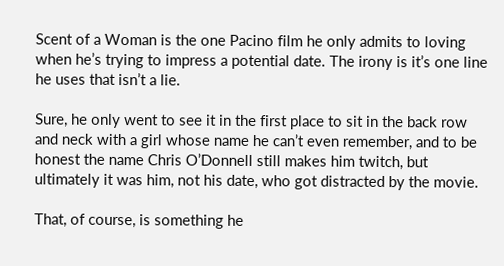Scent of a Woman is the one Pacino film he only admits to loving when he’s trying to impress a potential date. The irony is it’s one line he uses that isn’t a lie.

Sure, he only went to see it in the first place to sit in the back row and neck with a girl whose name he can’t even remember, and to be honest the name Chris O’Donnell still makes him twitch, but ultimately it was him, not his date, who got distracted by the movie.

That, of course, is something he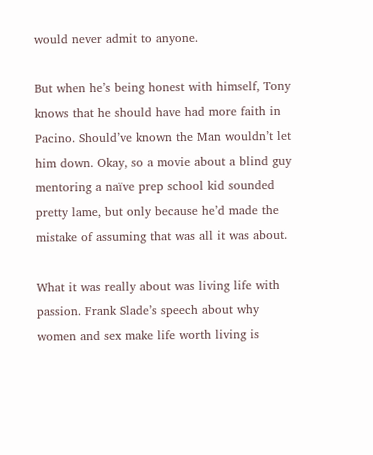would never admit to anyone.

But when he’s being honest with himself, Tony knows that he should have had more faith in Pacino. Should’ve known the Man wouldn’t let him down. Okay, so a movie about a blind guy mentoring a naïve prep school kid sounded pretty lame, but only because he’d made the mistake of assuming that was all it was about.

What it was really about was living life with passion. Frank Slade’s speech about why women and sex make life worth living is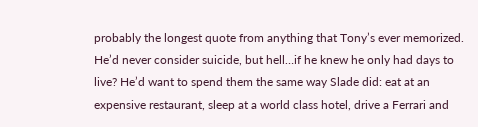probably the longest quote from anything that Tony’s ever memorized. He’d never consider suicide, but hell…if he knew he only had days to live? He’d want to spend them the same way Slade did: eat at an expensive restaurant, sleep at a world class hotel, drive a Ferrari and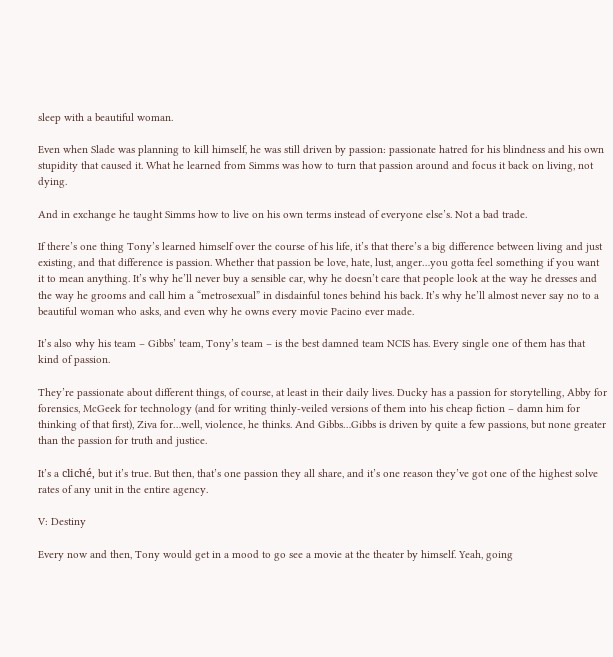sleep with a beautiful woman.

Even when Slade was planning to kill himself, he was still driven by passion: passionate hatred for his blindness and his own stupidity that caused it. What he learned from Simms was how to turn that passion around and focus it back on living, not dying.

And in exchange he taught Simms how to live on his own terms instead of everyone else’s. Not a bad trade.

If there’s one thing Tony’s learned himself over the course of his life, it’s that there’s a big difference between living and just existing, and that difference is passion. Whether that passion be love, hate, lust, anger…you gotta feel something if you want it to mean anything. It’s why he’ll never buy a sensible car, why he doesn’t care that people look at the way he dresses and the way he grooms and call him a “metrosexual” in disdainful tones behind his back. It’s why he’ll almost never say no to a beautiful woman who asks, and even why he owns every movie Pacino ever made.

It’s also why his team – Gibbs’ team, Tony’s team – is the best damned team NCIS has. Every single one of them has that kind of passion.

They’re passionate about different things, of course, at least in their daily lives. Ducky has a passion for storytelling, Abby for forensics, McGeek for technology (and for writing thinly-veiled versions of them into his cheap fiction – damn him for thinking of that first), Ziva for…well, violence, he thinks. And Gibbs…Gibbs is driven by quite a few passions, but none greater than the passion for truth and justice.

It’s a cliché, but it’s true. But then, that’s one passion they all share, and it’s one reason they’ve got one of the highest solve rates of any unit in the entire agency.

V: Destiny

Every now and then, Tony would get in a mood to go see a movie at the theater by himself. Yeah, going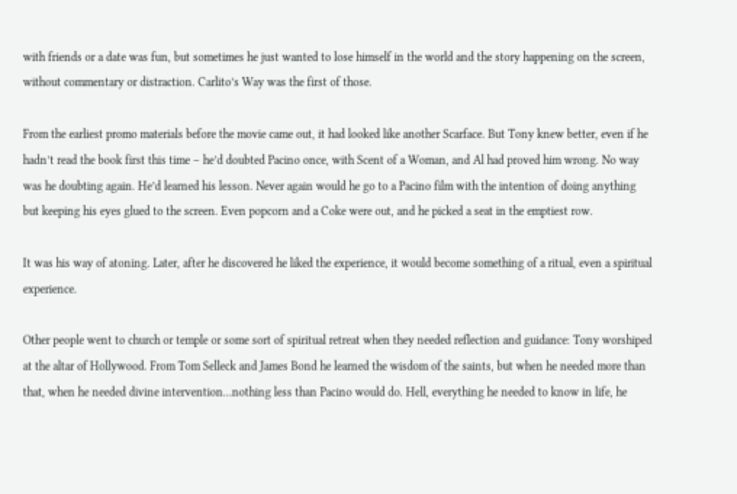with friends or a date was fun, but sometimes he just wanted to lose himself in the world and the story happening on the screen, without commentary or distraction. Carlito’s Way was the first of those.

From the earliest promo materials before the movie came out, it had looked like another Scarface. But Tony knew better, even if he hadn’t read the book first this time – he’d doubted Pacino once, with Scent of a Woman, and Al had proved him wrong. No way was he doubting again. He’d learned his lesson. Never again would he go to a Pacino film with the intention of doing anything but keeping his eyes glued to the screen. Even popcorn and a Coke were out, and he picked a seat in the emptiest row.

It was his way of atoning. Later, after he discovered he liked the experience, it would become something of a ritual, even a spiritual experience.

Other people went to church or temple or some sort of spiritual retreat when they needed reflection and guidance: Tony worshiped at the altar of Hollywood. From Tom Selleck and James Bond he learned the wisdom of the saints, but when he needed more than that, when he needed divine intervention…nothing less than Pacino would do. Hell, everything he needed to know in life, he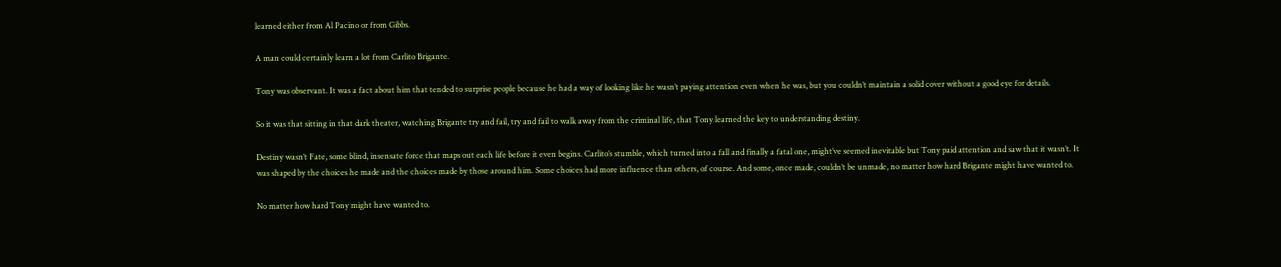learned either from Al Pacino or from Gibbs.

A man could certainly learn a lot from Carlito Brigante.

Tony was observant. It was a fact about him that tended to surprise people because he had a way of looking like he wasn’t paying attention even when he was, but you couldn’t maintain a solid cover without a good eye for details.

So it was that sitting in that dark theater, watching Brigante try and fail, try and fail to walk away from the criminal life, that Tony learned the key to understanding destiny.

Destiny wasn’t Fate, some blind, insensate force that maps out each life before it even begins. Carlito’s stumble, which turned into a fall and finally a fatal one, might’ve seemed inevitable but Tony paid attention and saw that it wasn’t. It was shaped by the choices he made and the choices made by those around him. Some choices had more influence than others, of course. And some, once made, couldn’t be unmade, no matter how hard Brigante might have wanted to.

No matter how hard Tony might have wanted to.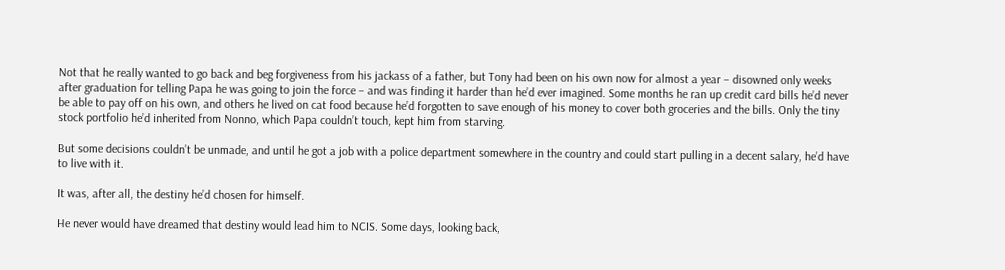Not that he really wanted to go back and beg forgiveness from his jackass of a father, but Tony had been on his own now for almost a year – disowned only weeks after graduation for telling Papa he was going to join the force – and was finding it harder than he’d ever imagined. Some months he ran up credit card bills he’d never be able to pay off on his own, and others he lived on cat food because he’d forgotten to save enough of his money to cover both groceries and the bills. Only the tiny stock portfolio he’d inherited from Nonno, which Papa couldn’t touch, kept him from starving.

But some decisions couldn’t be unmade, and until he got a job with a police department somewhere in the country and could start pulling in a decent salary, he’d have to live with it.

It was, after all, the destiny he’d chosen for himself.

He never would have dreamed that destiny would lead him to NCIS. Some days, looking back,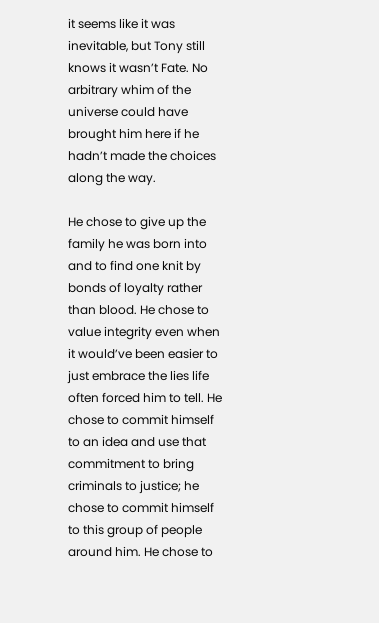it seems like it was inevitable, but Tony still knows it wasn’t Fate. No arbitrary whim of the universe could have brought him here if he hadn’t made the choices along the way.

He chose to give up the family he was born into and to find one knit by bonds of loyalty rather than blood. He chose to value integrity even when it would’ve been easier to just embrace the lies life often forced him to tell. He chose to commit himself to an idea and use that commitment to bring criminals to justice; he chose to commit himself to this group of people around him. He chose to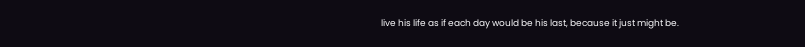live his life as if each day would be his last, because it just might be.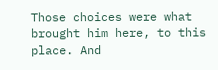Those choices were what brought him here, to this place. And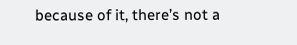because of it, there’s not a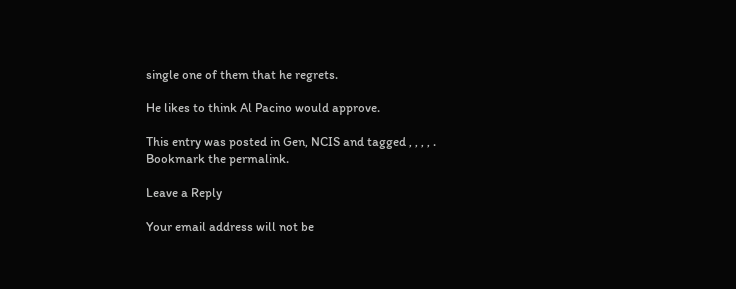single one of them that he regrets.

He likes to think Al Pacino would approve.

This entry was posted in Gen, NCIS and tagged , , , , . Bookmark the permalink.

Leave a Reply

Your email address will not be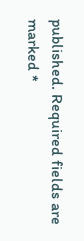published. Required fields are marked *